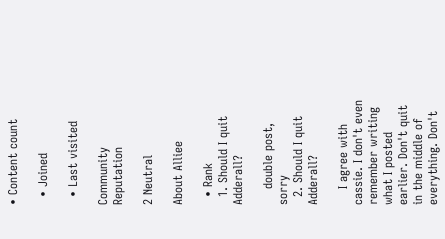• Content count

  • Joined

  • Last visited

Community Reputation

2 Neutral

About Alliee

  • Rank
  1. Should I quit Adderall?

    double post, sorry
  2. Should I quit Adderall?

    I agree with cassie. I don't even remember writing what I posted earlier. Don't quit in the middle of everything. Don't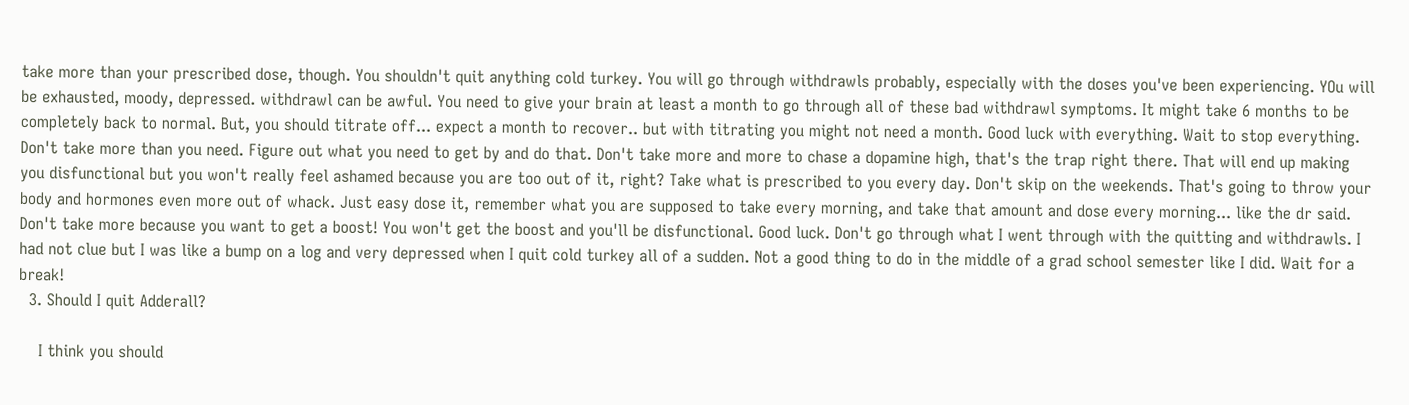take more than your prescribed dose, though. You shouldn't quit anything cold turkey. You will go through withdrawls probably, especially with the doses you've been experiencing. YOu will be exhausted, moody, depressed. withdrawl can be awful. You need to give your brain at least a month to go through all of these bad withdrawl symptoms. It might take 6 months to be completely back to normal. But, you should titrate off... expect a month to recover.. but with titrating you might not need a month. Good luck with everything. Wait to stop everything. Don't take more than you need. Figure out what you need to get by and do that. Don't take more and more to chase a dopamine high, that's the trap right there. That will end up making you disfunctional but you won't really feel ashamed because you are too out of it, right? Take what is prescribed to you every day. Don't skip on the weekends. That's going to throw your body and hormones even more out of whack. Just easy dose it, remember what you are supposed to take every morning, and take that amount and dose every morning... like the dr said. Don't take more because you want to get a boost! You won't get the boost and you'll be disfunctional. Good luck. Don't go through what I went through with the quitting and withdrawls. I had not clue but I was like a bump on a log and very depressed when I quit cold turkey all of a sudden. Not a good thing to do in the middle of a grad school semester like I did. Wait for a break!
  3. Should I quit Adderall?

    I think you should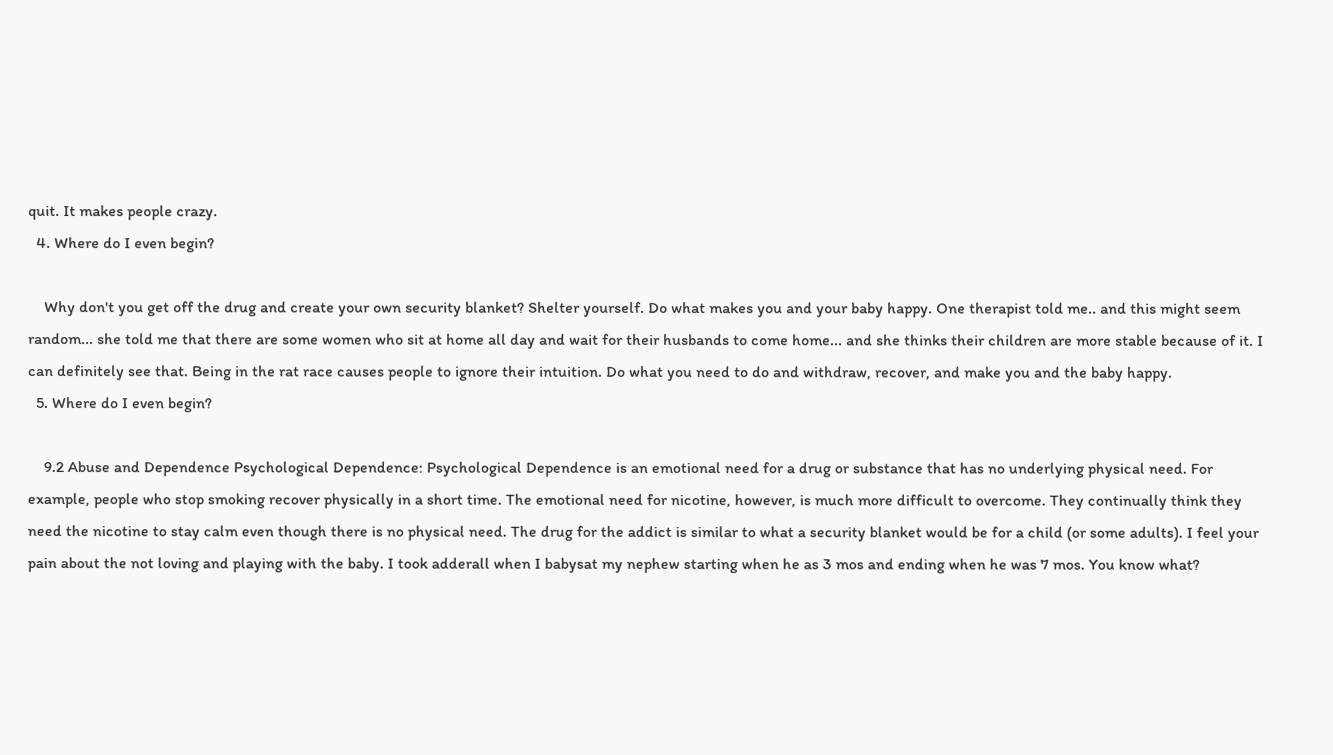quit. It makes people crazy.
  4. Where do I even begin?

    Why don't you get off the drug and create your own security blanket? Shelter yourself. Do what makes you and your baby happy. One therapist told me.. and this might seem random... she told me that there are some women who sit at home all day and wait for their husbands to come home... and she thinks their children are more stable because of it. I can definitely see that. Being in the rat race causes people to ignore their intuition. Do what you need to do and withdraw, recover, and make you and the baby happy.
  5. Where do I even begin?

    9.2 Abuse and Dependence Psychological Dependence: Psychological Dependence is an emotional need for a drug or substance that has no underlying physical need. For example, people who stop smoking recover physically in a short time. The emotional need for nicotine, however, is much more difficult to overcome. They continually think they need the nicotine to stay calm even though there is no physical need. The drug for the addict is similar to what a security blanket would be for a child (or some adults). I feel your pain about the not loving and playing with the baby. I took adderall when I babysat my nephew starting when he as 3 mos and ending when he was 7 mos. You know what?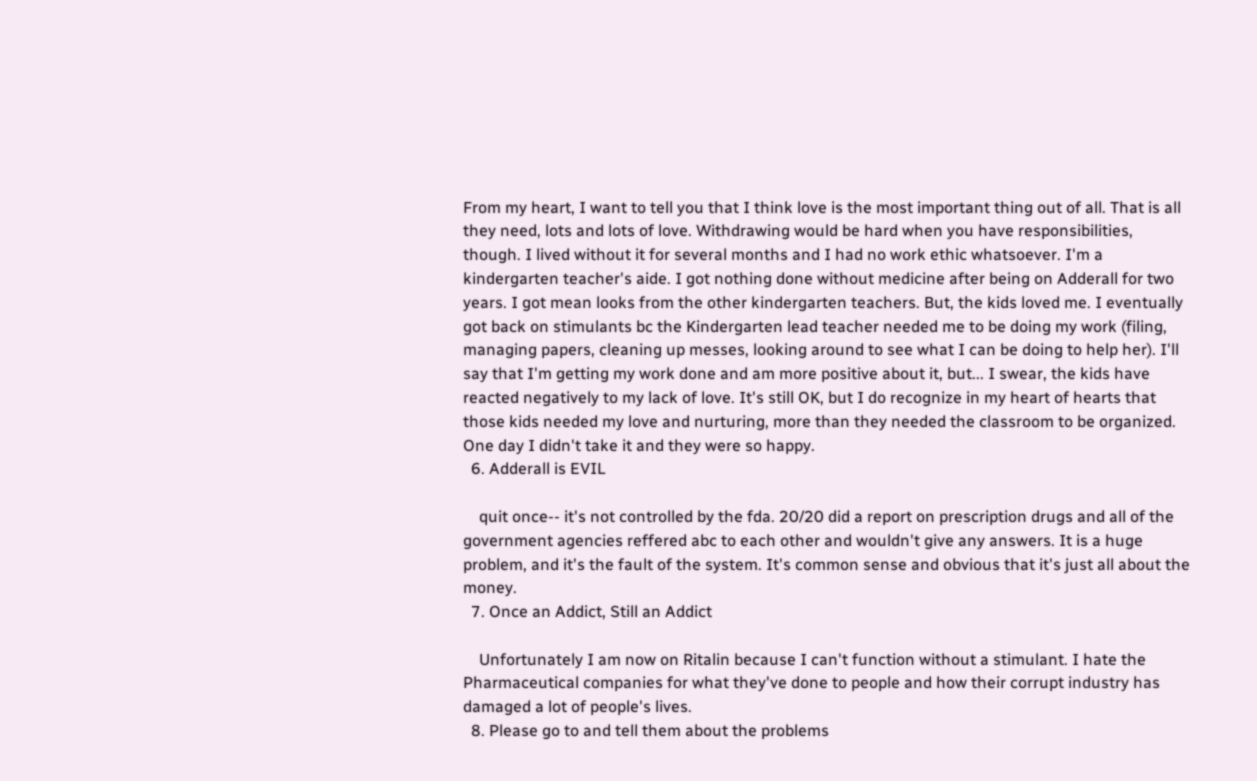From my heart, I want to tell you that I think love is the most important thing out of all. That is all they need, lots and lots of love. Withdrawing would be hard when you have responsibilities, though. I lived without it for several months and I had no work ethic whatsoever. I'm a kindergarten teacher's aide. I got nothing done without medicine after being on Adderall for two years. I got mean looks from the other kindergarten teachers. But, the kids loved me. I eventually got back on stimulants bc the Kindergarten lead teacher needed me to be doing my work (filing, managing papers, cleaning up messes, looking around to see what I can be doing to help her). I'll say that I'm getting my work done and am more positive about it, but... I swear, the kids have reacted negatively to my lack of love. It's still OK, but I do recognize in my heart of hearts that those kids needed my love and nurturing, more than they needed the classroom to be organized. One day I didn't take it and they were so happy.
  6. Adderall is EVIL

    quit once-- it's not controlled by the fda. 20/20 did a report on prescription drugs and all of the government agencies reffered abc to each other and wouldn't give any answers. It is a huge problem, and it's the fault of the system. It's common sense and obvious that it's just all about the money.
  7. Once an Addict, Still an Addict

    Unfortunately I am now on Ritalin because I can't function without a stimulant. I hate the Pharmaceutical companies for what they've done to people and how their corrupt industry has damaged a lot of people's lives.
  8. Please go to and tell them about the problems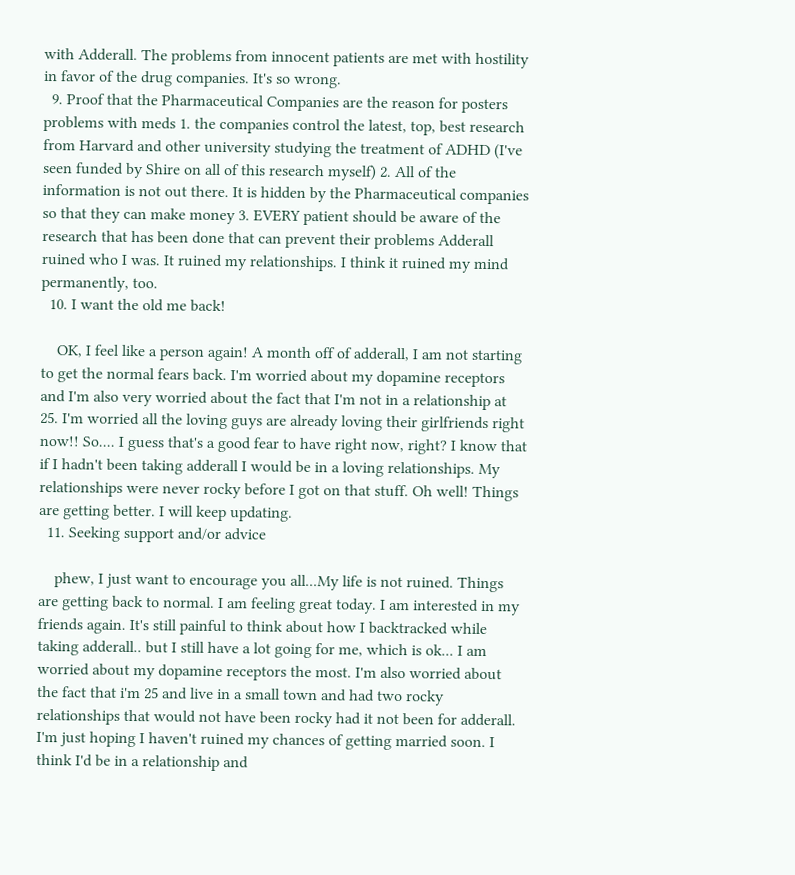with Adderall. The problems from innocent patients are met with hostility in favor of the drug companies. It's so wrong.
  9. Proof that the Pharmaceutical Companies are the reason for posters problems with meds 1. the companies control the latest, top, best research from Harvard and other university studying the treatment of ADHD (I've seen funded by Shire on all of this research myself) 2. All of the information is not out there. It is hidden by the Pharmaceutical companies so that they can make money 3. EVERY patient should be aware of the research that has been done that can prevent their problems Adderall ruined who I was. It ruined my relationships. I think it ruined my mind permanently, too.
  10. I want the old me back!

    OK, I feel like a person again! A month off of adderall, I am not starting to get the normal fears back. I'm worried about my dopamine receptors and I'm also very worried about the fact that I'm not in a relationship at 25. I'm worried all the loving guys are already loving their girlfriends right now!! So.... I guess that's a good fear to have right now, right? I know that if I hadn't been taking adderall I would be in a loving relationships. My relationships were never rocky before I got on that stuff. Oh well! Things are getting better. I will keep updating.
  11. Seeking support and/or advice

    phew, I just want to encourage you all...My life is not ruined. Things are getting back to normal. I am feeling great today. I am interested in my friends again. It's still painful to think about how I backtracked while taking adderall.. but I still have a lot going for me, which is ok... I am worried about my dopamine receptors the most. I'm also worried about the fact that i'm 25 and live in a small town and had two rocky relationships that would not have been rocky had it not been for adderall. I'm just hoping I haven't ruined my chances of getting married soon. I think I'd be in a relationship and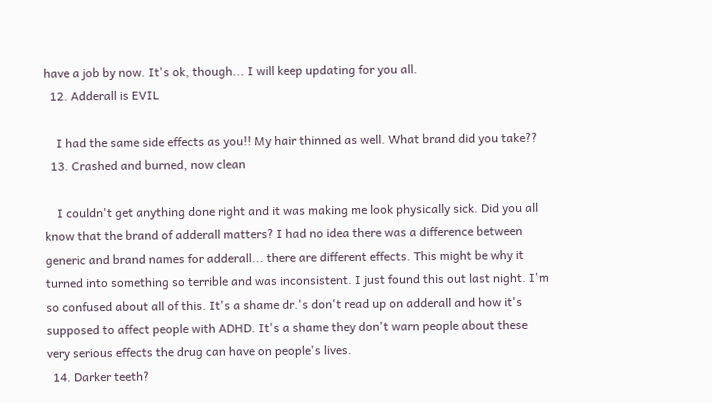have a job by now. It's ok, though... I will keep updating for you all.
  12. Adderall is EVIL

    I had the same side effects as you!! My hair thinned as well. What brand did you take??
  13. Crashed and burned, now clean

    I couldn't get anything done right and it was making me look physically sick. Did you all know that the brand of adderall matters? I had no idea there was a difference between generic and brand names for adderall... there are different effects. This might be why it turned into something so terrible and was inconsistent. I just found this out last night. I'm so confused about all of this. It's a shame dr.'s don't read up on adderall and how it's supposed to affect people with ADHD. It's a shame they don't warn people about these very serious effects the drug can have on people's lives.
  14. Darker teeth?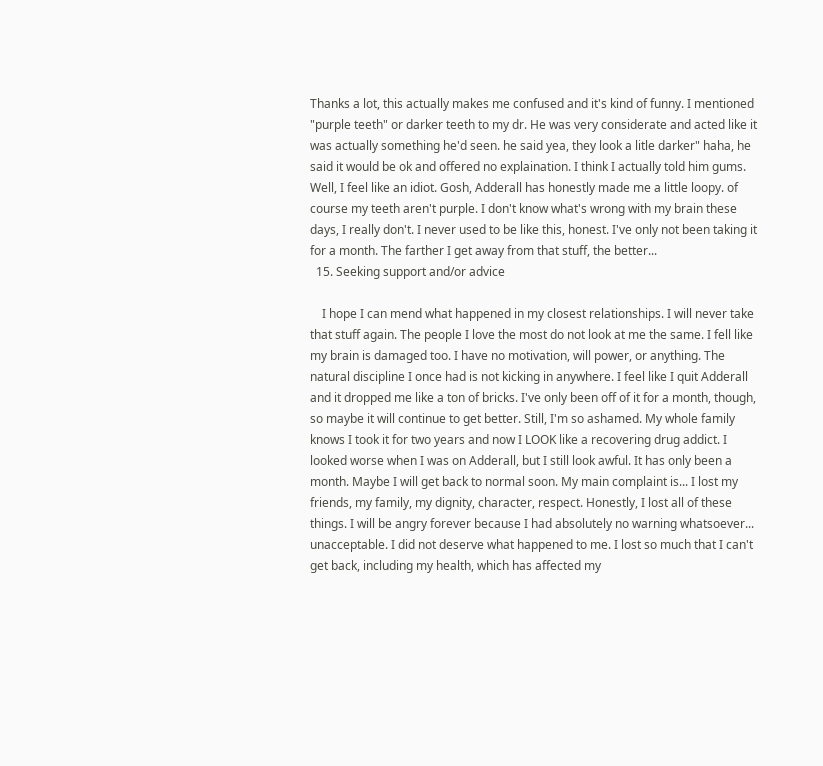Thanks a lot, this actually makes me confused and it's kind of funny. I mentioned "purple teeth" or darker teeth to my dr. He was very considerate and acted like it was actually something he'd seen. he said yea, they look a litle darker" haha, he said it would be ok and offered no explaination. I think I actually told him gums. Well, I feel like an idiot. Gosh, Adderall has honestly made me a little loopy. of course my teeth aren't purple. I don't know what's wrong with my brain these days, I really don't. I never used to be like this, honest. I've only not been taking it for a month. The farther I get away from that stuff, the better...
  15. Seeking support and/or advice

    I hope I can mend what happened in my closest relationships. I will never take that stuff again. The people I love the most do not look at me the same. I fell like my brain is damaged too. I have no motivation, will power, or anything. The natural discipline I once had is not kicking in anywhere. I feel like I quit Adderall and it dropped me like a ton of bricks. I've only been off of it for a month, though, so maybe it will continue to get better. Still, I'm so ashamed. My whole family knows I took it for two years and now I LOOK like a recovering drug addict. I looked worse when I was on Adderall, but I still look awful. It has only been a month. Maybe I will get back to normal soon. My main complaint is... I lost my friends, my family, my dignity, character, respect. Honestly, I lost all of these things. I will be angry forever because I had absolutely no warning whatsoever... unacceptable. I did not deserve what happened to me. I lost so much that I can't get back, including my health, which has affected my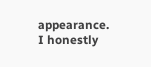appearance. I honestly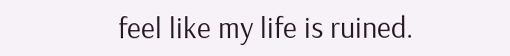feel like my life is ruined.